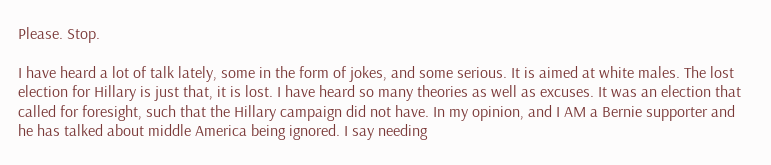Please. Stop.

I have heard a lot of talk lately, some in the form of jokes, and some serious. It is aimed at white males. The lost election for Hillary is just that, it is lost. I have heard so many theories as well as excuses. It was an election that called for foresight, such that the Hillary campaign did not have. In my opinion, and I AM a Bernie supporter and he has talked about middle America being ignored. I say needing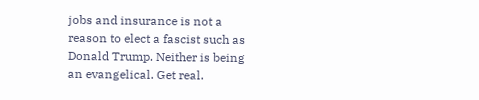jobs and insurance is not a reason to elect a fascist such as Donald Trump. Neither is being an evangelical. Get real.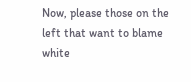Now, please those on the left that want to blame white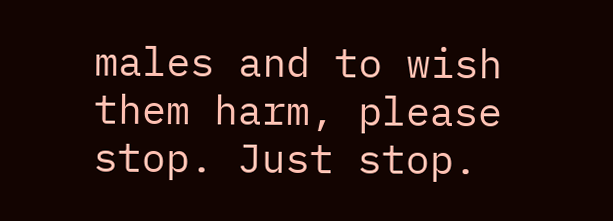males and to wish them harm, please stop. Just stop.